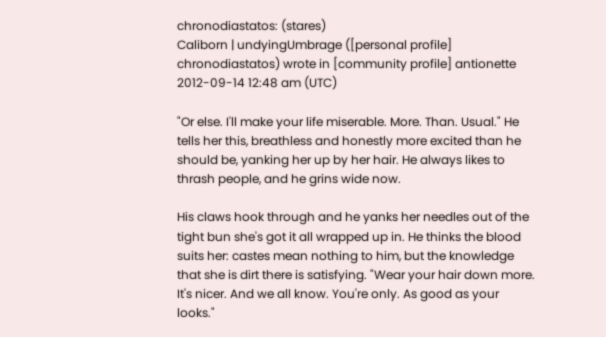chronodiastatos: (stares)
Caliborn | undyingUmbrage ([personal profile] chronodiastatos) wrote in [community profile] antionette 2012-09-14 12:48 am (UTC)

"Or else. I'll make your life miserable. More. Than. Usual." He tells her this, breathless and honestly more excited than he should be, yanking her up by her hair. He always likes to thrash people, and he grins wide now.

His claws hook through and he yanks her needles out of the tight bun she's got it all wrapped up in. He thinks the blood suits her: castes mean nothing to him, but the knowledge that she is dirt there is satisfying. "Wear your hair down more. It's nicer. And we all know. You're only. As good as your looks."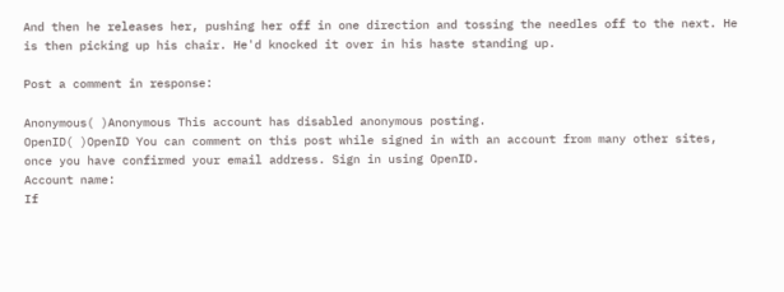And then he releases her, pushing her off in one direction and tossing the needles off to the next. He is then picking up his chair. He'd knocked it over in his haste standing up.

Post a comment in response:

Anonymous( )Anonymous This account has disabled anonymous posting.
OpenID( )OpenID You can comment on this post while signed in with an account from many other sites, once you have confirmed your email address. Sign in using OpenID.
Account name:
If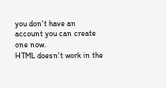you don't have an account you can create one now.
HTML doesn't work in the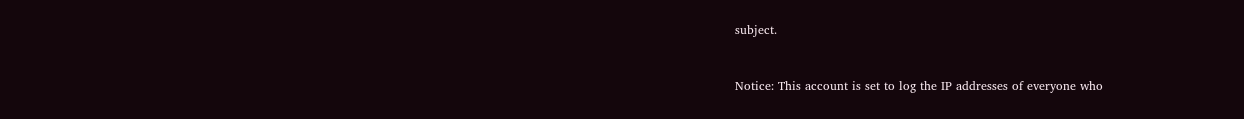subject.


Notice: This account is set to log the IP addresses of everyone who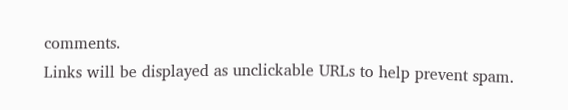comments.
Links will be displayed as unclickable URLs to help prevent spam.